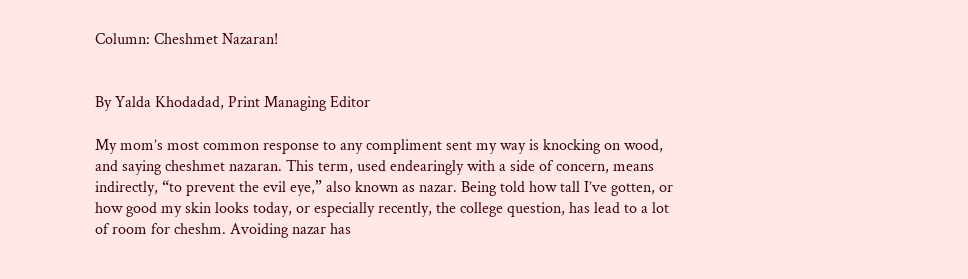Column: Cheshmet Nazaran!


By Yalda Khodadad, Print Managing Editor

My mom’s most common response to any compliment sent my way is knocking on wood, and saying cheshmet nazaran. This term, used endearingly with a side of concern, means indirectly, “to prevent the evil eye,” also known as nazar. Being told how tall I’ve gotten, or how good my skin looks today, or especially recently, the college question, has lead to a lot of room for cheshm. Avoiding nazar has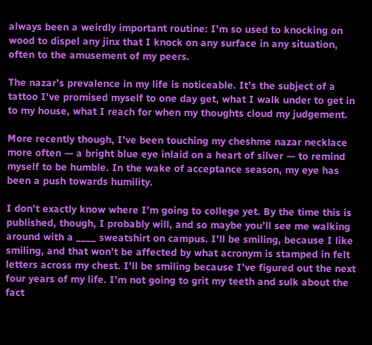always been a weirdly important routine: I’m so used to knocking on wood to dispel any jinx that I knock on any surface in any situation, often to the amusement of my peers.

The nazar’s prevalence in my life is noticeable. It’s the subject of a tattoo I’ve promised myself to one day get, what I walk under to get in to my house, what I reach for when my thoughts cloud my judgement.

More recently though, I’ve been touching my cheshme nazar necklace more often — a bright blue eye inlaid on a heart of silver — to remind myself to be humble. In the wake of acceptance season, my eye has been a push towards humility.

I don’t exactly know where I’m going to college yet. By the time this is published, though, I probably will, and so maybe you’ll see me walking around with a ____ sweatshirt on campus. I’ll be smiling, because I like smiling, and that won’t be affected by what acronym is stamped in felt letters across my chest. I’ll be smiling because I’ve figured out the next four years of my life. I’m not going to grit my teeth and sulk about the fact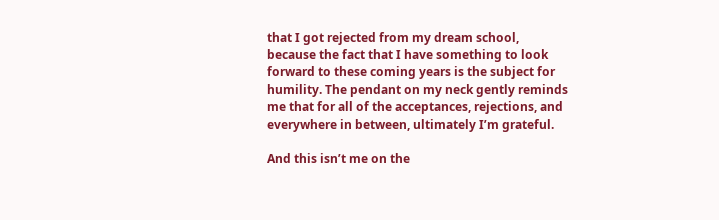that I got rejected from my dream school, because the fact that I have something to look forward to these coming years is the subject for humility. The pendant on my neck gently reminds me that for all of the acceptances, rejections, and everywhere in between, ultimately I’m grateful.

And this isn’t me on the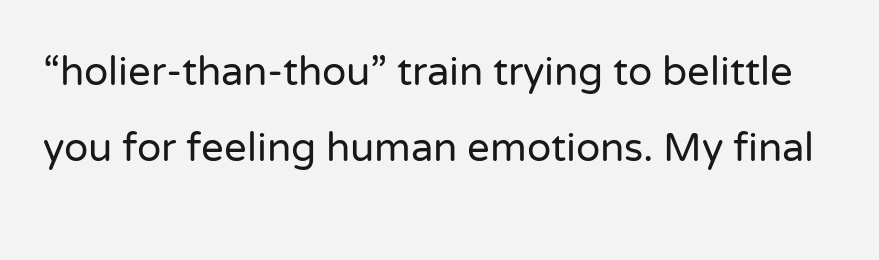“holier-than-thou” train trying to belittle you for feeling human emotions. My final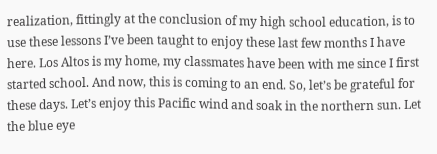realization, fittingly at the conclusion of my high school education, is to use these lessons I’ve been taught to enjoy these last few months I have here. Los Altos is my home, my classmates have been with me since I first started school. And now, this is coming to an end. So, let’s be grateful for these days. Let’s enjoy this Pacific wind and soak in the northern sun. Let the blue eye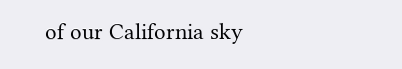of our California sky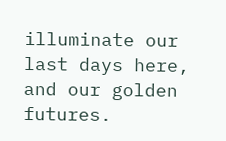illuminate our last days here, and our golden futures.